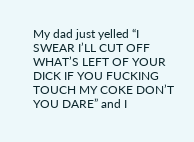My dad just yelled “I SWEAR I’LL CUT OFF WHAT’S LEFT OF YOUR DICK IF YOU FUCKING TOUCH MY COKE DON’T YOU DARE” and I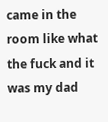came in the room like what the fuck and it was my dad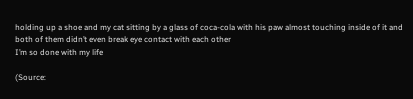holding up a shoe and my cat sitting by a glass of coca-cola with his paw almost touching inside of it and both of them didn’t even break eye contact with each other
I’m so done with my life

(Source: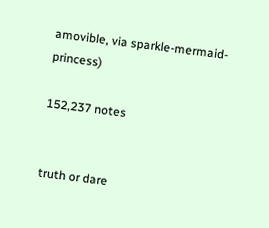amovible, via sparkle-mermaid-princess)

152,237 notes


truth or dare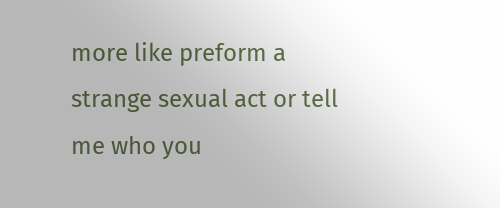more like preform a strange sexual act or tell me who you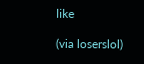like

(via loserslol)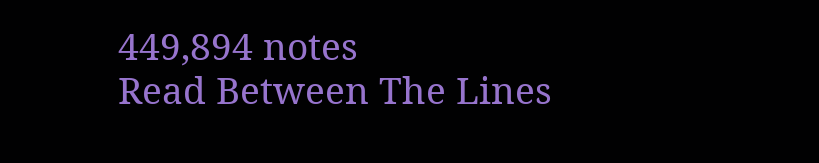449,894 notes
Read Between The Lines